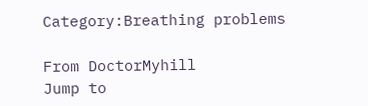Category:Breathing problems

From DoctorMyhill
Jump to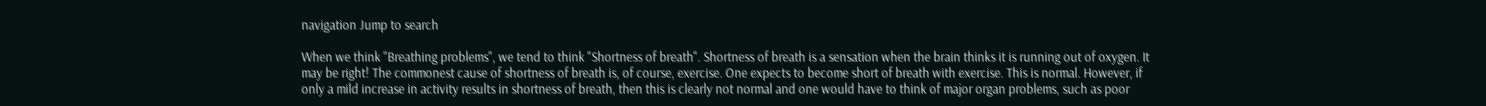navigation Jump to search

When we think "Breathing problems", we tend to think "Shortness of breath". Shortness of breath is a sensation when the brain thinks it is running out of oxygen. It may be right! The commonest cause of shortness of breath is, of course, exercise. One expects to become short of breath with exercise. This is normal. However, if only a mild increase in activity results in shortness of breath, then this is clearly not normal and one would have to think of major organ problems, such as poor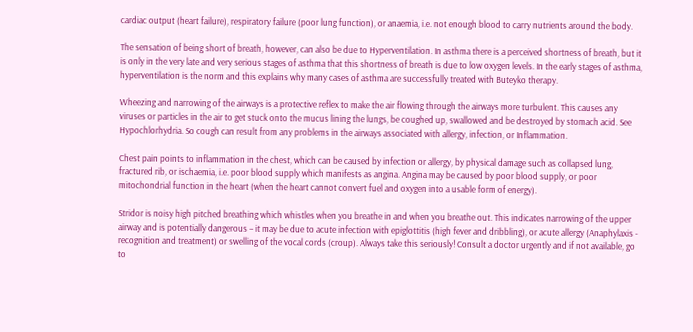cardiac output (heart failure), respiratory failure (poor lung function), or anaemia, i.e. not enough blood to carry nutrients around the body.

The sensation of being short of breath, however, can also be due to Hyperventilation. In asthma there is a perceived shortness of breath, but it is only in the very late and very serious stages of asthma that this shortness of breath is due to low oxygen levels. In the early stages of asthma, hyperventilation is the norm and this explains why many cases of asthma are successfully treated with Buteyko therapy.

Wheezing and narrowing of the airways is a protective reflex to make the air flowing through the airways more turbulent. This causes any viruses or particles in the air to get stuck onto the mucus lining the lungs, be coughed up, swallowed and be destroyed by stomach acid. See Hypochlorhydria. So cough can result from any problems in the airways associated with allergy, infection, or Inflammation.

Chest pain points to inflammation in the chest, which can be caused by infection or allergy, by physical damage such as collapsed lung, fractured rib, or ischaemia, i.e. poor blood supply which manifests as angina. Angina may be caused by poor blood supply, or poor mitochondrial function in the heart (when the heart cannot convert fuel and oxygen into a usable form of energy).

Stridor is noisy high pitched breathing which whistles when you breathe in and when you breathe out. This indicates narrowing of the upper airway and is potentially dangerous – it may be due to acute infection with epiglottitis (high fever and dribbling), or acute allergy (Anaphylaxis - recognition and treatment) or swelling of the vocal cords (croup). Always take this seriously! Consult a doctor urgently and if not available, go to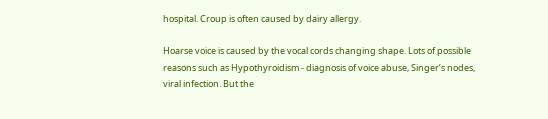hospital. Croup is often caused by dairy allergy.

Hoarse voice is caused by the vocal cords changing shape. Lots of possible reasons such as Hypothyroidism - diagnosis of voice abuse, Singer’s nodes, viral infection. But the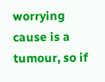worrying cause is a tumour, so if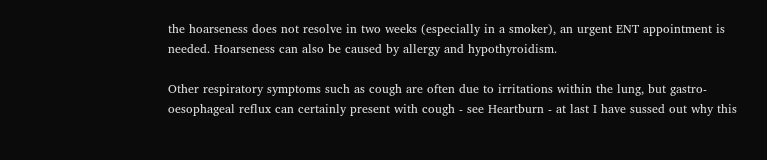the hoarseness does not resolve in two weeks (especially in a smoker), an urgent ENT appointment is needed. Hoarseness can also be caused by allergy and hypothyroidism.

Other respiratory symptoms such as cough are often due to irritations within the lung, but gastro-oesophageal reflux can certainly present with cough - see Heartburn - at last I have sussed out why this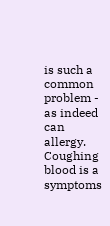is such a common problem - as indeed can allergy. Coughing blood is a symptoms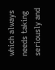which always needs taking seriously and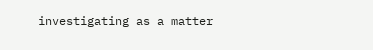investigating as a matter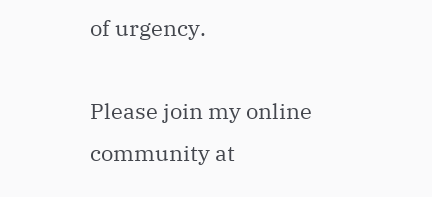of urgency.

Please join my online community at